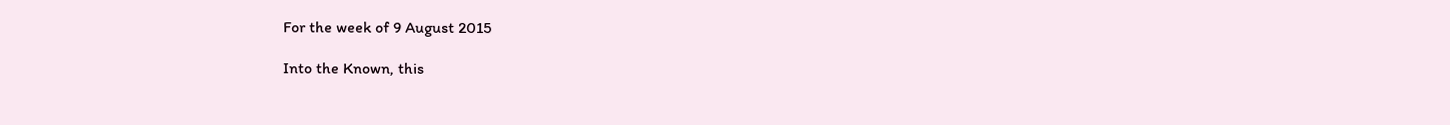For the week of 9 August 2015

Into the Known, this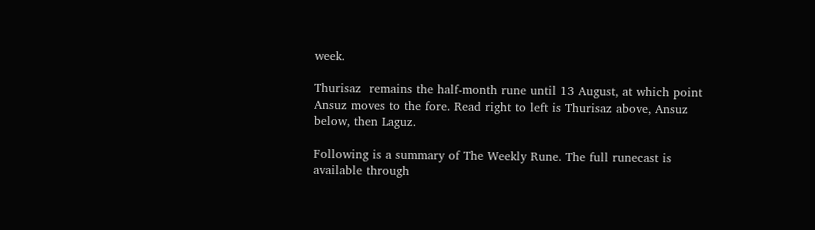week.

Thurisaz  remains the half-month rune until 13 August, at which point Ansuz moves to the fore. Read right to left is Thurisaz above, Ansuz below, then Laguz.

Following is a summary of The Weekly Rune. The full runecast is available through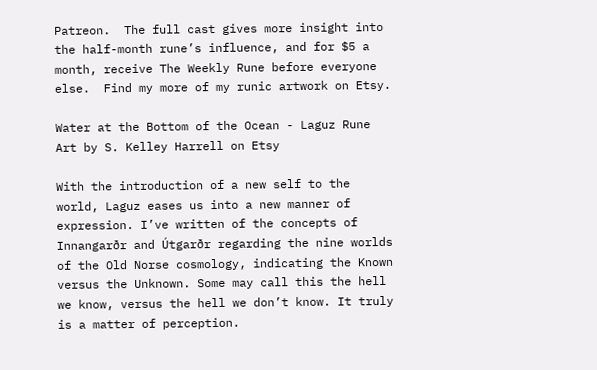Patreon.  The full cast gives more insight into the half-month rune’s influence, and for $5 a month, receive The Weekly Rune before everyone else.  Find my more of my runic artwork on Etsy.

Water at the Bottom of the Ocean - Laguz Rune Art by S. Kelley Harrell on Etsy

With the introduction of a new self to the world, Laguz eases us into a new manner of expression. I’ve written of the concepts of Innangarðr and Útgarðr regarding the nine worlds of the Old Norse cosmology, indicating the Known versus the Unknown. Some may call this the hell we know, versus the hell we don’t know. It truly is a matter of perception.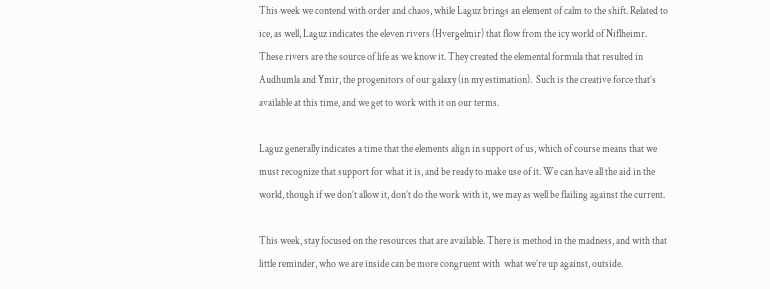This week we contend with order and chaos, while Laguz brings an element of calm to the shift. Related to ice, as well, Laguz indicates the eleven rivers (Hvergelmir) that flow from the icy world of Niflheimr. These rivers are the source of life as we know it. They created the elemental formula that resulted in Audhumla and Ymir, the progenitors of our galaxy (in my estimation).  Such is the creative force that’s available at this time, and we get to work with it on our terms.

Laguz generally indicates a time that the elements align in support of us, which of course means that we must recognize that support for what it is, and be ready to make use of it. We can have all the aid in the world, though if we don’t allow it, don’t do the work with it, we may as well be flailing against the current.

This week, stay focused on the resources that are available. There is method in the madness, and with that little reminder, who we are inside can be more congruent with  what we’re up against, outside.